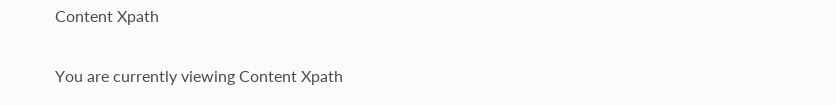Content Xpath

You are currently viewing Content Xpath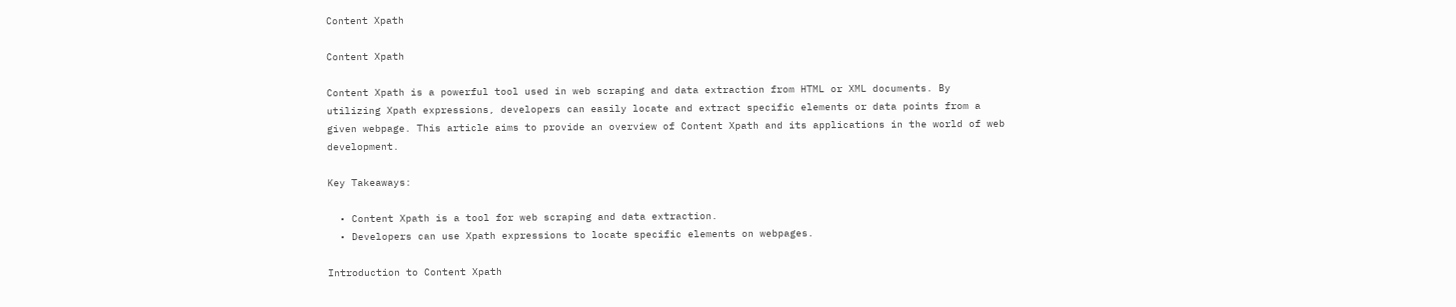Content Xpath

Content Xpath

Content Xpath is a powerful tool used in web scraping and data extraction from HTML or XML documents. By utilizing Xpath expressions, developers can easily locate and extract specific elements or data points from a given webpage. This article aims to provide an overview of Content Xpath and its applications in the world of web development.

Key Takeaways:

  • Content Xpath is a tool for web scraping and data extraction.
  • Developers can use Xpath expressions to locate specific elements on webpages.

Introduction to Content Xpath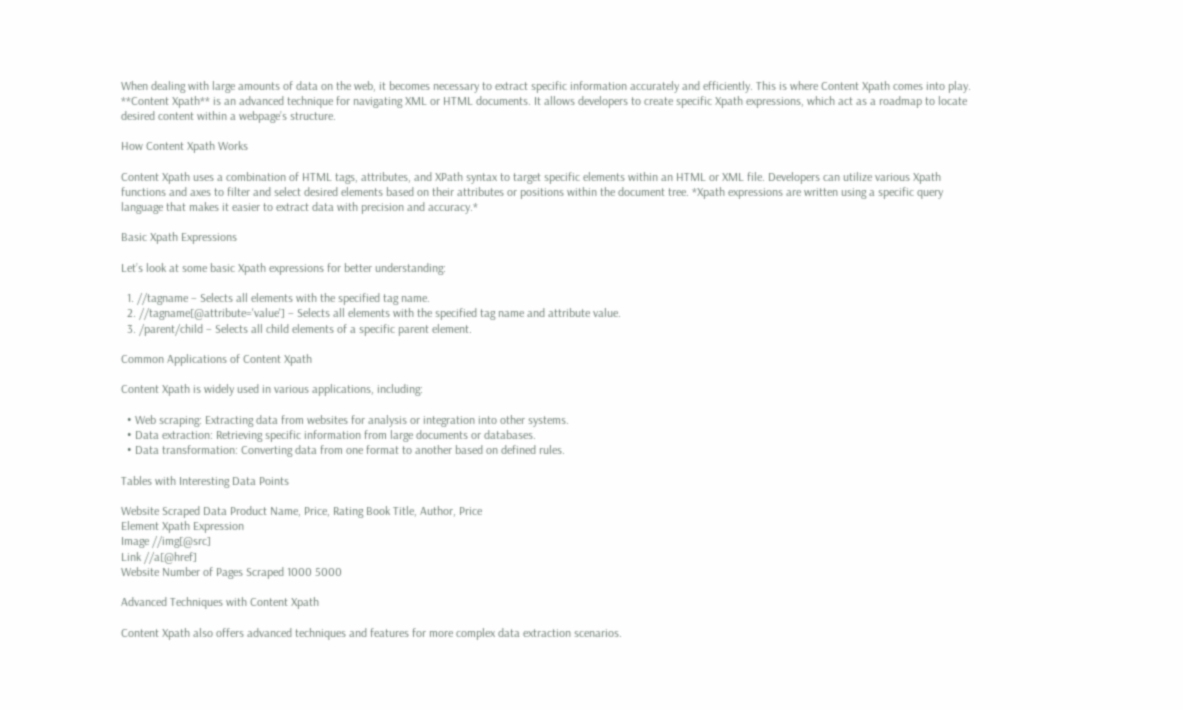When dealing with large amounts of data on the web, it becomes necessary to extract specific information accurately and efficiently. This is where Content Xpath comes into play. **Content Xpath** is an advanced technique for navigating XML or HTML documents. It allows developers to create specific Xpath expressions, which act as a roadmap to locate desired content within a webpage’s structure.

How Content Xpath Works

Content Xpath uses a combination of HTML tags, attributes, and XPath syntax to target specific elements within an HTML or XML file. Developers can utilize various Xpath functions and axes to filter and select desired elements based on their attributes or positions within the document tree. *Xpath expressions are written using a specific query language that makes it easier to extract data with precision and accuracy.*

Basic Xpath Expressions

Let’s look at some basic Xpath expressions for better understanding:

  1. //tagname – Selects all elements with the specified tag name.
  2. //tagname[@attribute='value'] – Selects all elements with the specified tag name and attribute value.
  3. /parent/child – Selects all child elements of a specific parent element.

Common Applications of Content Xpath

Content Xpath is widely used in various applications, including:

  • Web scraping: Extracting data from websites for analysis or integration into other systems.
  • Data extraction: Retrieving specific information from large documents or databases.
  • Data transformation: Converting data from one format to another based on defined rules.

Tables with Interesting Data Points

Website Scraped Data Product Name, Price, Rating Book Title, Author, Price
Element Xpath Expression
Image //img[@src]
Link //a[@href]
Website Number of Pages Scraped 1000 5000

Advanced Techniques with Content Xpath

Content Xpath also offers advanced techniques and features for more complex data extraction scenarios.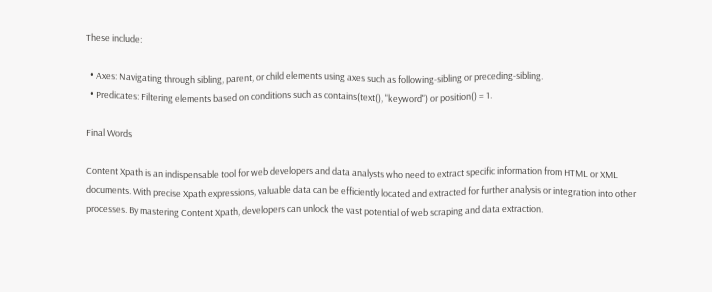These include:

  • Axes: Navigating through sibling, parent, or child elements using axes such as following-sibling or preceding-sibling.
  • Predicates: Filtering elements based on conditions such as contains(text(), "keyword") or position() = 1.

Final Words

Content Xpath is an indispensable tool for web developers and data analysts who need to extract specific information from HTML or XML documents. With precise Xpath expressions, valuable data can be efficiently located and extracted for further analysis or integration into other processes. By mastering Content Xpath, developers can unlock the vast potential of web scraping and data extraction.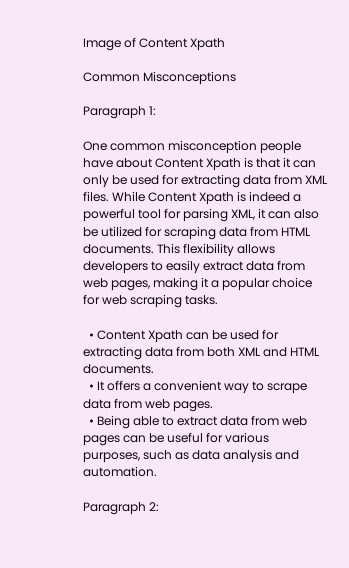Image of Content Xpath

Common Misconceptions

Paragraph 1:

One common misconception people have about Content Xpath is that it can only be used for extracting data from XML files. While Content Xpath is indeed a powerful tool for parsing XML, it can also be utilized for scraping data from HTML documents. This flexibility allows developers to easily extract data from web pages, making it a popular choice for web scraping tasks.

  • Content Xpath can be used for extracting data from both XML and HTML documents.
  • It offers a convenient way to scrape data from web pages.
  • Being able to extract data from web pages can be useful for various purposes, such as data analysis and automation.

Paragraph 2: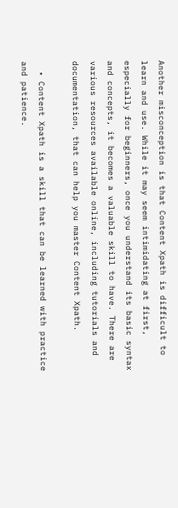Another misconception is that Content Xpath is difficult to learn and use. While it may seem intimidating at first, especially for beginners, once you understand its basic syntax and concepts, it becomes a valuable skill to have. There are various resources available online, including tutorials and documentation, that can help you master Content Xpath.

  • Content Xpath is a skill that can be learned with practice and patience.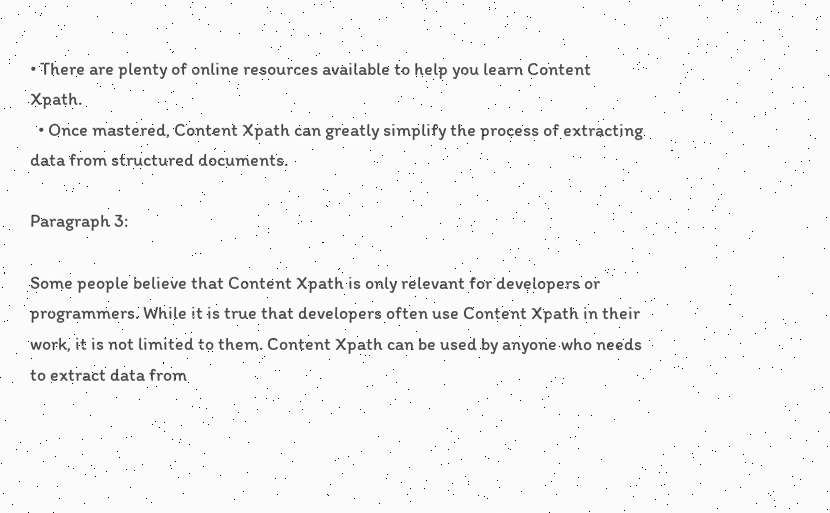• There are plenty of online resources available to help you learn Content Xpath.
  • Once mastered, Content Xpath can greatly simplify the process of extracting data from structured documents.

Paragraph 3:

Some people believe that Content Xpath is only relevant for developers or programmers. While it is true that developers often use Content Xpath in their work, it is not limited to them. Content Xpath can be used by anyone who needs to extract data from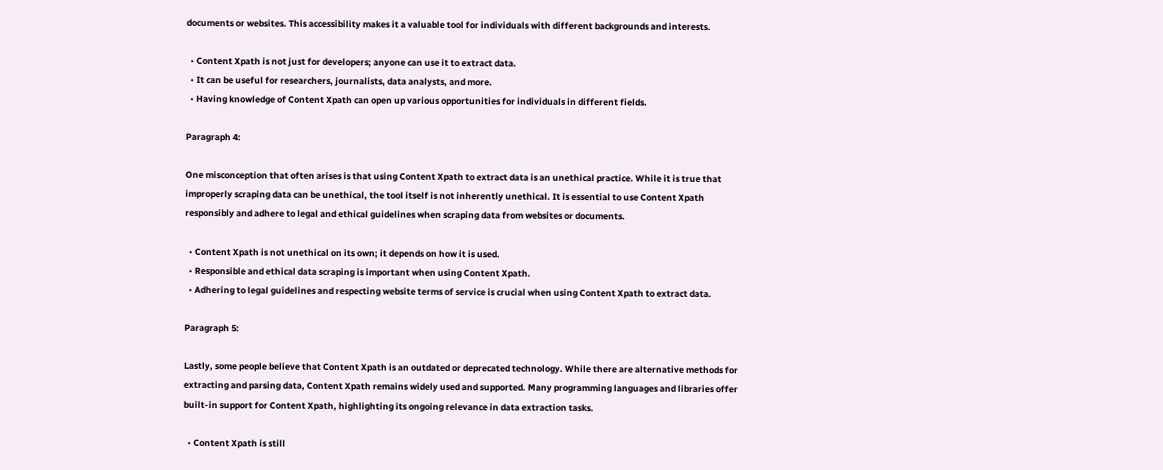documents or websites. This accessibility makes it a valuable tool for individuals with different backgrounds and interests.

  • Content Xpath is not just for developers; anyone can use it to extract data.
  • It can be useful for researchers, journalists, data analysts, and more.
  • Having knowledge of Content Xpath can open up various opportunities for individuals in different fields.

Paragraph 4:

One misconception that often arises is that using Content Xpath to extract data is an unethical practice. While it is true that improperly scraping data can be unethical, the tool itself is not inherently unethical. It is essential to use Content Xpath responsibly and adhere to legal and ethical guidelines when scraping data from websites or documents.

  • Content Xpath is not unethical on its own; it depends on how it is used.
  • Responsible and ethical data scraping is important when using Content Xpath.
  • Adhering to legal guidelines and respecting website terms of service is crucial when using Content Xpath to extract data.

Paragraph 5:

Lastly, some people believe that Content Xpath is an outdated or deprecated technology. While there are alternative methods for extracting and parsing data, Content Xpath remains widely used and supported. Many programming languages and libraries offer built-in support for Content Xpath, highlighting its ongoing relevance in data extraction tasks.

  • Content Xpath is still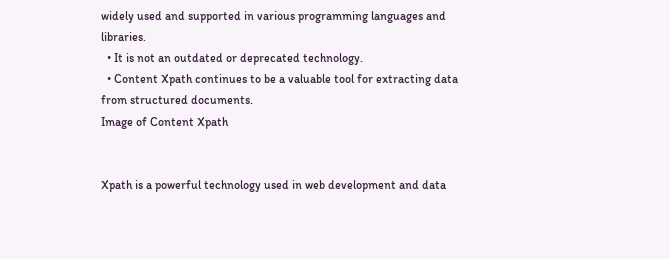widely used and supported in various programming languages and libraries.
  • It is not an outdated or deprecated technology.
  • Content Xpath continues to be a valuable tool for extracting data from structured documents.
Image of Content Xpath


Xpath is a powerful technology used in web development and data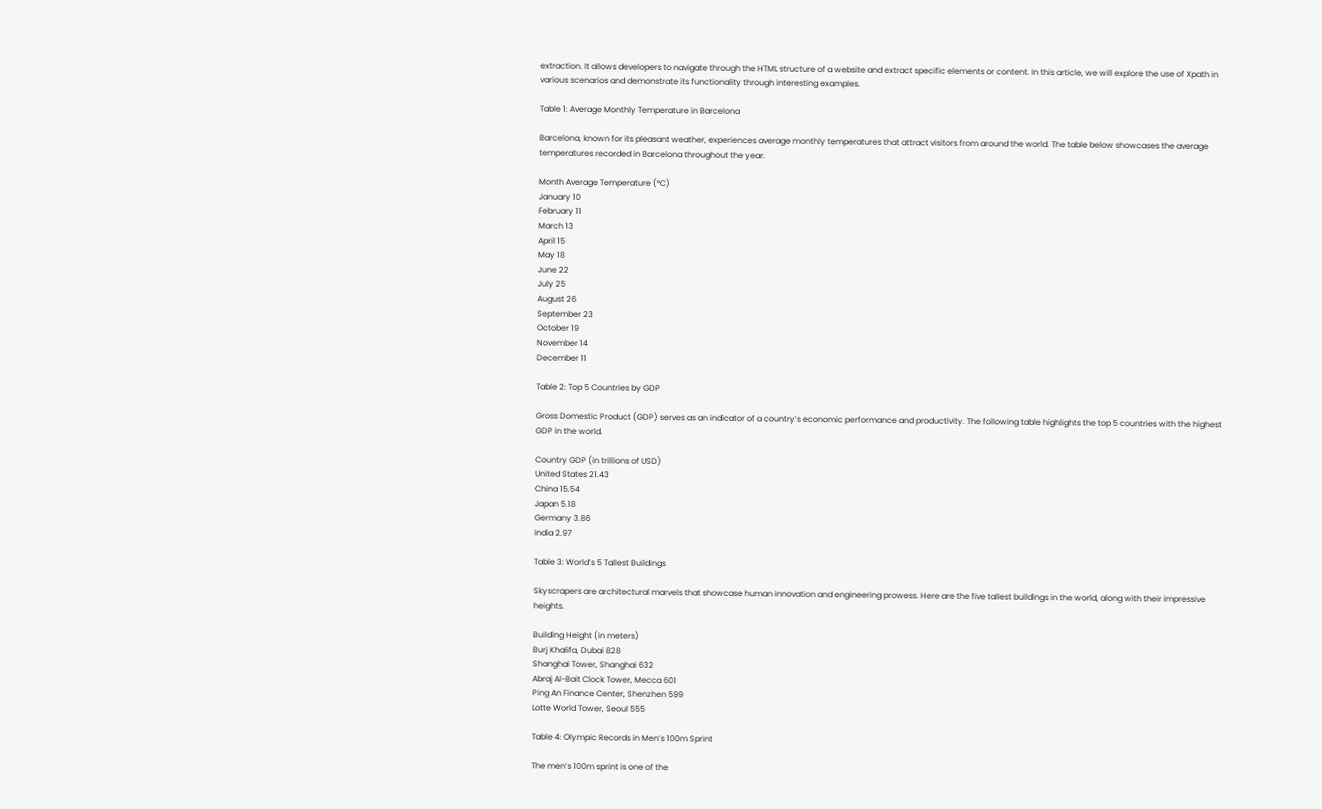extraction. It allows developers to navigate through the HTML structure of a website and extract specific elements or content. In this article, we will explore the use of Xpath in various scenarios and demonstrate its functionality through interesting examples.

Table 1: Average Monthly Temperature in Barcelona

Barcelona, known for its pleasant weather, experiences average monthly temperatures that attract visitors from around the world. The table below showcases the average temperatures recorded in Barcelona throughout the year.

Month Average Temperature (°C)
January 10
February 11
March 13
April 15
May 18
June 22
July 25
August 26
September 23
October 19
November 14
December 11

Table 2: Top 5 Countries by GDP

Gross Domestic Product (GDP) serves as an indicator of a country’s economic performance and productivity. The following table highlights the top 5 countries with the highest GDP in the world.

Country GDP (in trillions of USD)
United States 21.43
China 15.54
Japan 5.18
Germany 3.86
India 2.97

Table 3: World’s 5 Tallest Buildings

Skyscrapers are architectural marvels that showcase human innovation and engineering prowess. Here are the five tallest buildings in the world, along with their impressive heights.

Building Height (in meters)
Burj Khalifa, Dubai 828
Shanghai Tower, Shanghai 632
Abraj Al-Bait Clock Tower, Mecca 601
Ping An Finance Center, Shenzhen 599
Lotte World Tower, Seoul 555

Table 4: Olympic Records in Men’s 100m Sprint

The men’s 100m sprint is one of the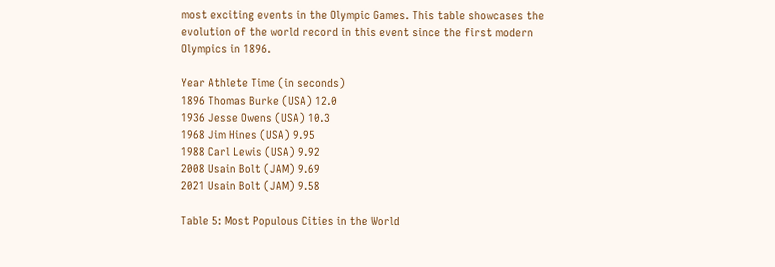most exciting events in the Olympic Games. This table showcases the evolution of the world record in this event since the first modern Olympics in 1896.

Year Athlete Time (in seconds)
1896 Thomas Burke (USA) 12.0
1936 Jesse Owens (USA) 10.3
1968 Jim Hines (USA) 9.95
1988 Carl Lewis (USA) 9.92
2008 Usain Bolt (JAM) 9.69
2021 Usain Bolt (JAM) 9.58

Table 5: Most Populous Cities in the World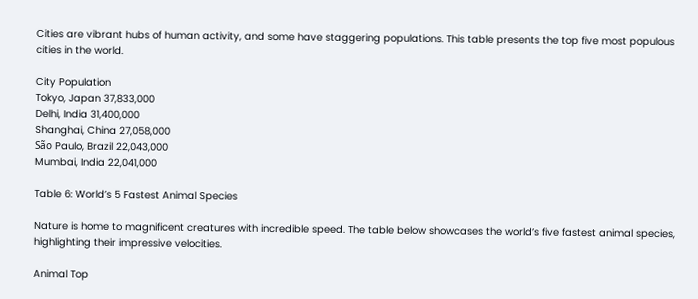Cities are vibrant hubs of human activity, and some have staggering populations. This table presents the top five most populous cities in the world.

City Population
Tokyo, Japan 37,833,000
Delhi, India 31,400,000
Shanghai, China 27,058,000
São Paulo, Brazil 22,043,000
Mumbai, India 22,041,000

Table 6: World’s 5 Fastest Animal Species

Nature is home to magnificent creatures with incredible speed. The table below showcases the world’s five fastest animal species, highlighting their impressive velocities.

Animal Top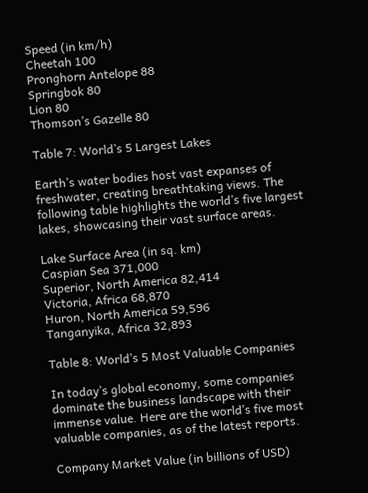Speed (in km/h)
Cheetah 100
Pronghorn Antelope 88
Springbok 80
Lion 80
Thomson’s Gazelle 80

Table 7: World’s 5 Largest Lakes

Earth’s water bodies host vast expanses of freshwater, creating breathtaking views. The following table highlights the world’s five largest lakes, showcasing their vast surface areas.

Lake Surface Area (in sq. km)
Caspian Sea 371,000
Superior, North America 82,414
Victoria, Africa 68,870
Huron, North America 59,596
Tanganyika, Africa 32,893

Table 8: World’s 5 Most Valuable Companies

In today’s global economy, some companies dominate the business landscape with their immense value. Here are the world’s five most valuable companies, as of the latest reports.

Company Market Value (in billions of USD)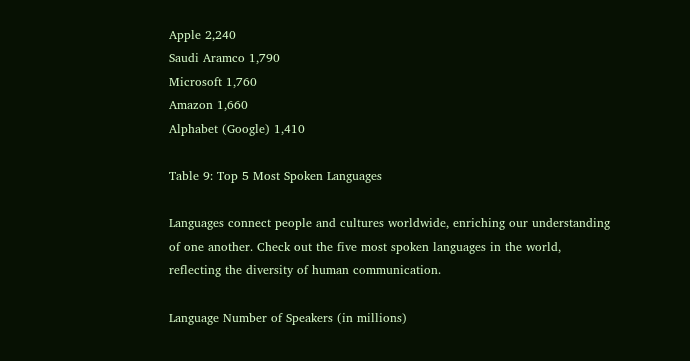Apple 2,240
Saudi Aramco 1,790
Microsoft 1,760
Amazon 1,660
Alphabet (Google) 1,410

Table 9: Top 5 Most Spoken Languages

Languages connect people and cultures worldwide, enriching our understanding of one another. Check out the five most spoken languages in the world, reflecting the diversity of human communication.

Language Number of Speakers (in millions)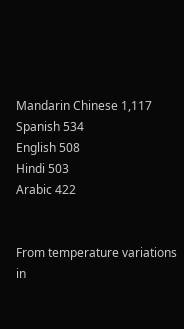Mandarin Chinese 1,117
Spanish 534
English 508
Hindi 503
Arabic 422


From temperature variations in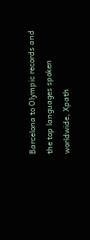Barcelona to Olympic records and the top languages spoken worldwide, Xpath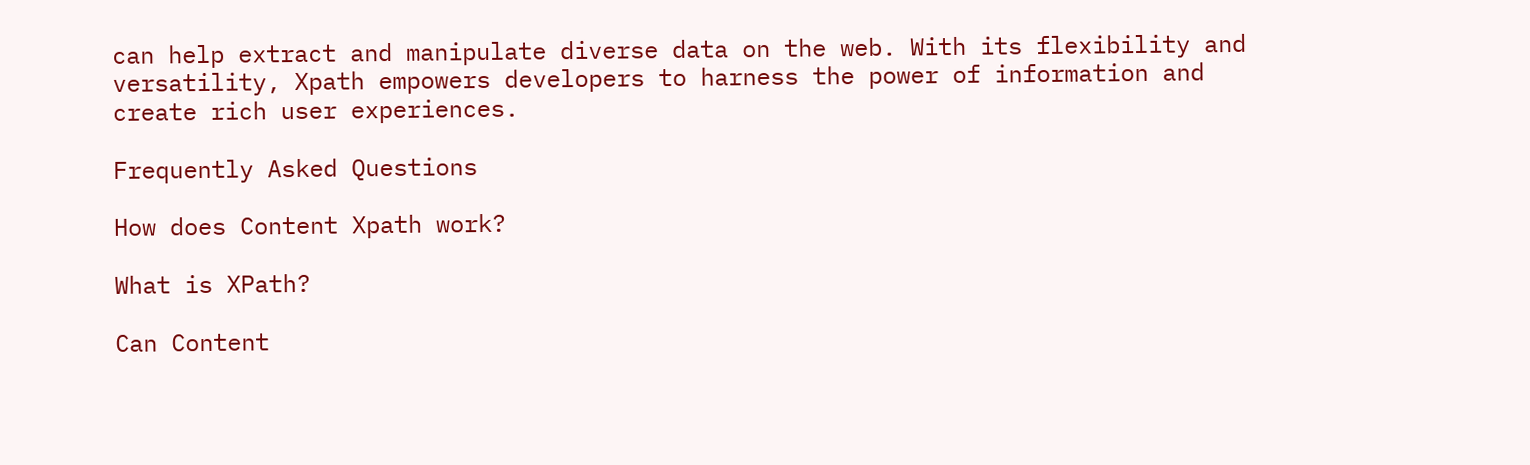can help extract and manipulate diverse data on the web. With its flexibility and versatility, Xpath empowers developers to harness the power of information and create rich user experiences.

Frequently Asked Questions

How does Content Xpath work?

What is XPath?

Can Content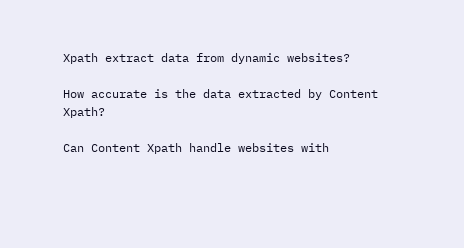Xpath extract data from dynamic websites?

How accurate is the data extracted by Content Xpath?

Can Content Xpath handle websites with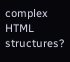complex HTML structures?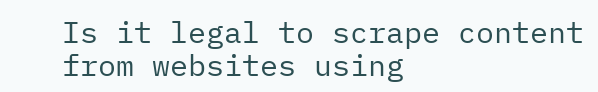Is it legal to scrape content from websites using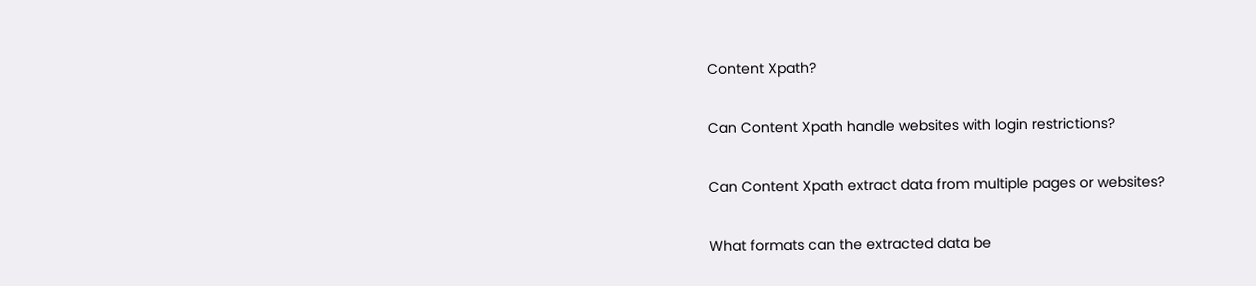Content Xpath?

Can Content Xpath handle websites with login restrictions?

Can Content Xpath extract data from multiple pages or websites?

What formats can the extracted data be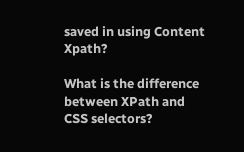saved in using Content Xpath?

What is the difference between XPath and CSS selectors?